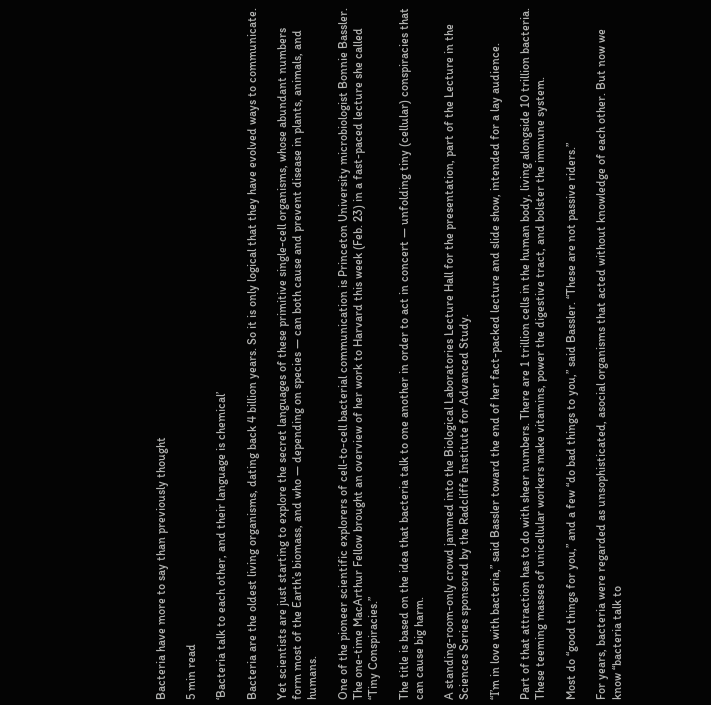Bacteria have more to say than previously thought

5 min read

‘Bacteria talk to each other, and their language is chemical’

Bacteria are the oldest living organisms, dating back 4 billion years. So it is only logical that they have evolved ways to communicate.

Yet scientists are just starting to explore the secret languages of these primitive single-cell organisms, whose abundant numbers form most of the Earth’s biomass, and who — depending on species — can both cause and prevent disease in plants, animals, and humans.

One of the pioneer scientific explorers of cell-to-cell bacterial communication is Princeton University microbiologist Bonnie Bassler. The one-time MacArthur Fellow brought an overview of her work to Harvard this week (Feb. 23) in a fast-paced lecture she called “Tiny Conspiracies.”

The title is based on the idea that bacteria talk to one another in order to act in concert — unfolding tiny (cellular) conspiracies that can cause big harm.

A standing-room-only crowd jammed into the Biological Laboratories Lecture Hall for the presentation, part of the Lecture in the Sciences Series sponsored by the Radcliffe Institute for Advanced Study.

“I’m in love with bacteria,” said Bassler toward the end of her fact-packed lecture and slide show, intended for a lay audience.

Part of that attraction has to do with sheer numbers. There are 1 trillion cells in the human body, living alongside 10 trillion bacteria. These teeming masses of unicellular workers make vitamins, power the digestive tract, and bolster the immune system.

Most do “good things for you,” and a few “do bad things to you,” said Bassler. “These are not passive riders.”

For years, bacteria were regarded as unsophisticated, asocial organisms that acted without knowledge of each other. But now we know “bacteria talk to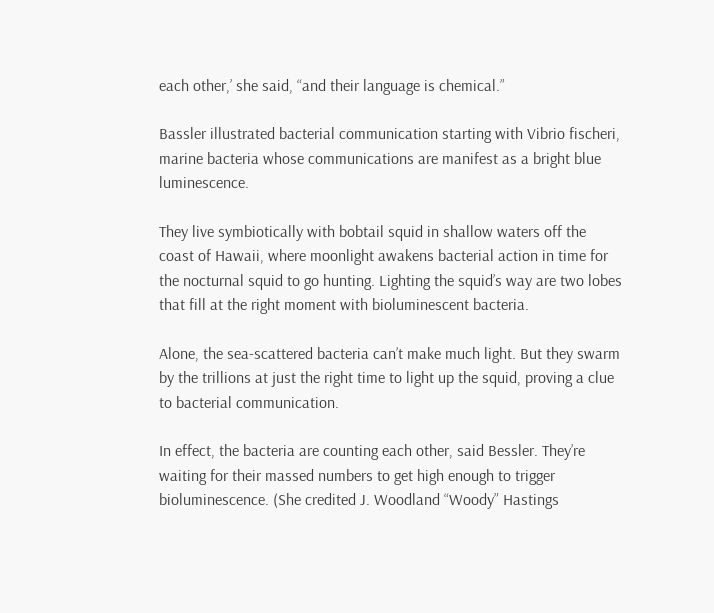each other,’ she said, “and their language is chemical.”

Bassler illustrated bacterial communication starting with Vibrio fischeri, marine bacteria whose communications are manifest as a bright blue luminescence.

They live symbiotically with bobtail squid in shallow waters off the coast of Hawaii, where moonlight awakens bacterial action in time for the nocturnal squid to go hunting. Lighting the squid’s way are two lobes that fill at the right moment with bioluminescent bacteria.

Alone, the sea-scattered bacteria can’t make much light. But they swarm by the trillions at just the right time to light up the squid, proving a clue to bacterial communication.

In effect, the bacteria are counting each other, said Bessler. They’re waiting for their massed numbers to get high enough to trigger bioluminescence. (She credited J. Woodland “Woody” Hastings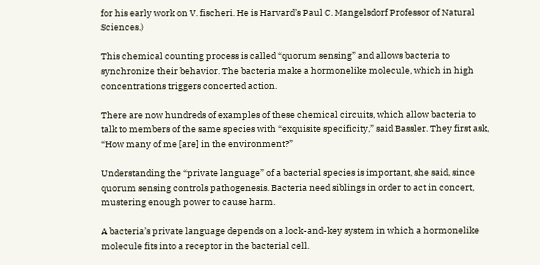for his early work on V. fischeri. He is Harvard’s Paul C. Mangelsdorf Professor of Natural Sciences.)

This chemical counting process is called “quorum sensing” and allows bacteria to synchronize their behavior. The bacteria make a hormonelike molecule, which in high concentrations triggers concerted action.

There are now hundreds of examples of these chemical circuits, which allow bacteria to talk to members of the same species with “exquisite specificity,” said Bassler. They first ask, “How many of me [are] in the environment?”

Understanding the “private language” of a bacterial species is important, she said, since quorum sensing controls pathogenesis. Bacteria need siblings in order to act in concert, mustering enough power to cause harm.

A bacteria’s private language depends on a lock-and-key system in which a hormonelike molecule fits into a receptor in the bacterial cell.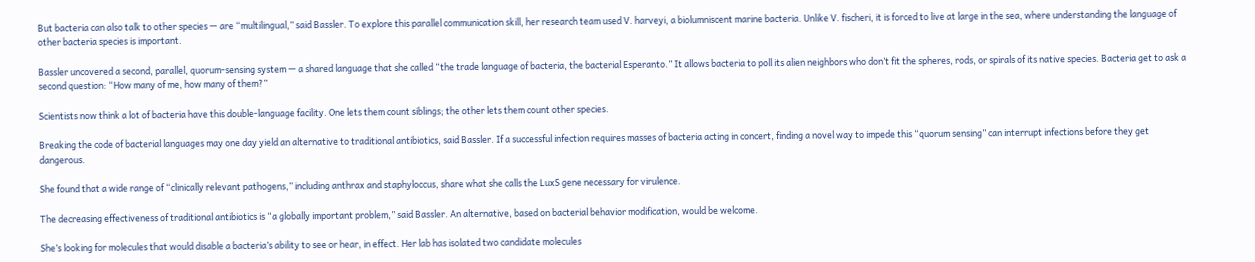But bacteria can also talk to other species — are “multilingual,” said Bassler. To explore this parallel communication skill, her research team used V. harveyi, a biolumniscent marine bacteria. Unlike V. fischeri, it is forced to live at large in the sea, where understanding the language of other bacteria species is important.

Bassler uncovered a second, parallel, quorum-sensing system — a shared language that she called “the trade language of bacteria, the bacterial Esperanto.” It allows bacteria to poll its alien neighbors who don’t fit the spheres, rods, or spirals of its native species. Bacteria get to ask a second question: “How many of me, how many of them?”

Scientists now think a lot of bacteria have this double-language facility. One lets them count siblings; the other lets them count other species.

Breaking the code of bacterial languages may one day yield an alternative to traditional antibiotics, said Bassler. If a successful infection requires masses of bacteria acting in concert, finding a novel way to impede this “quorum sensing” can interrupt infections before they get dangerous.

She found that a wide range of “clinically relevant pathogens,” including anthrax and staphyloccus, share what she calls the LuxS gene necessary for virulence.

The decreasing effectiveness of traditional antibiotics is “a globally important problem,” said Bassler. An alternative, based on bacterial behavior modification, would be welcome.

She’s looking for molecules that would disable a bacteria’s ability to see or hear, in effect. Her lab has isolated two candidate molecules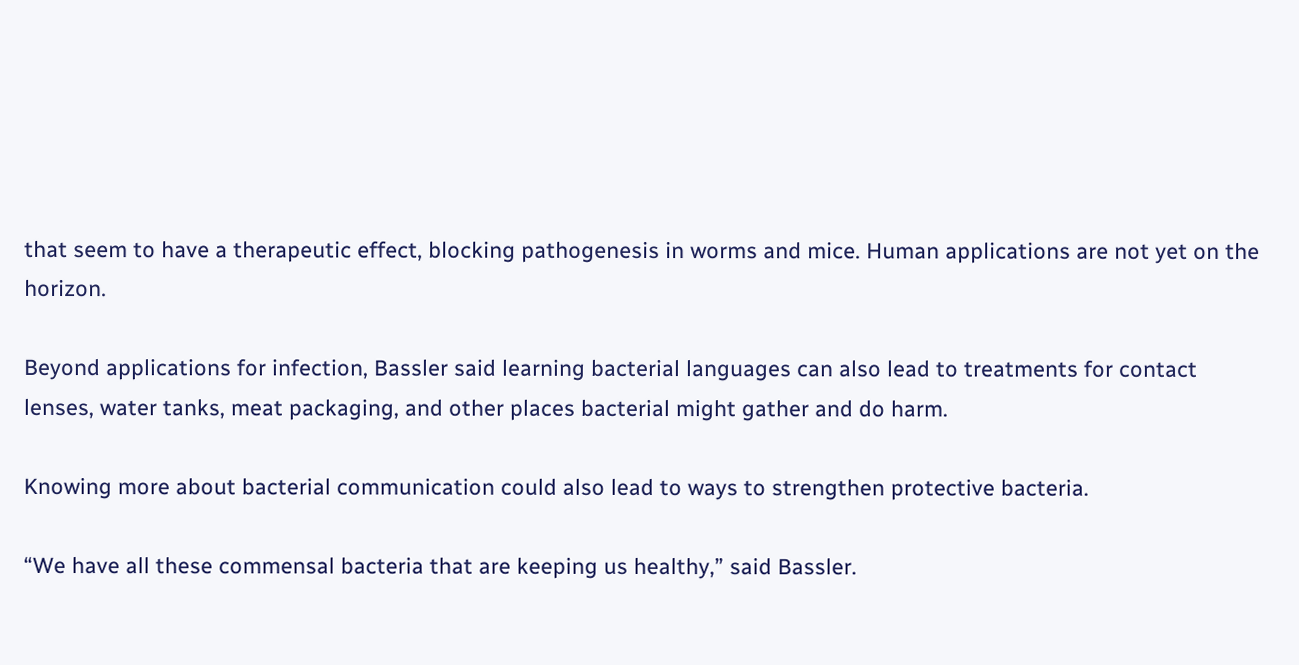that seem to have a therapeutic effect, blocking pathogenesis in worms and mice. Human applications are not yet on the horizon.

Beyond applications for infection, Bassler said learning bacterial languages can also lead to treatments for contact lenses, water tanks, meat packaging, and other places bacterial might gather and do harm.

Knowing more about bacterial communication could also lead to ways to strengthen protective bacteria.

“We have all these commensal bacteria that are keeping us healthy,” said Bassler.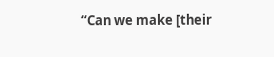“Can we make [their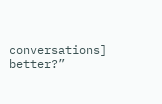conversations] better?”